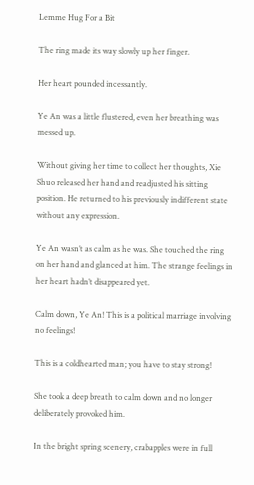Lemme Hug For a Bit

The ring made its way slowly up her finger.

Her heart pounded incessantly.

Ye An was a little flustered, even her breathing was messed up.

Without giving her time to collect her thoughts, Xie Shuo released her hand and readjusted his sitting position. He returned to his previously indifferent state without any expression.

Ye An wasn’t as calm as he was. She touched the ring on her hand and glanced at him. The strange feelings in her heart hadn’t disappeared yet.

Calm down, Ye An! This is a political marriage involving no feelings!

This is a coldhearted man; you have to stay strong!

She took a deep breath to calm down and no longer deliberately provoked him.

In the bright spring scenery, crabapples were in full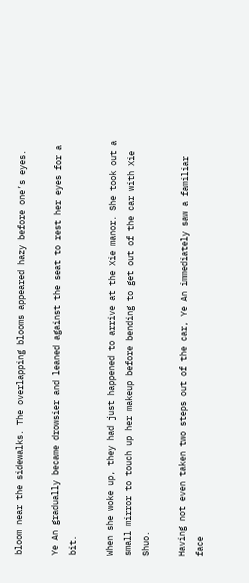bloom near the sidewalks. The overlapping blooms appeared hazy before one’s eyes.

Ye An gradually became drowsier and leaned against the seat to rest her eyes for a bit.

When she woke up, they had just happened to arrive at the Xie manor. She took out a small mirror to touch up her makeup before bending to get out of the car with Xie Shuo.

Having not even taken two steps out of the car, Ye An immediately saw a familiar face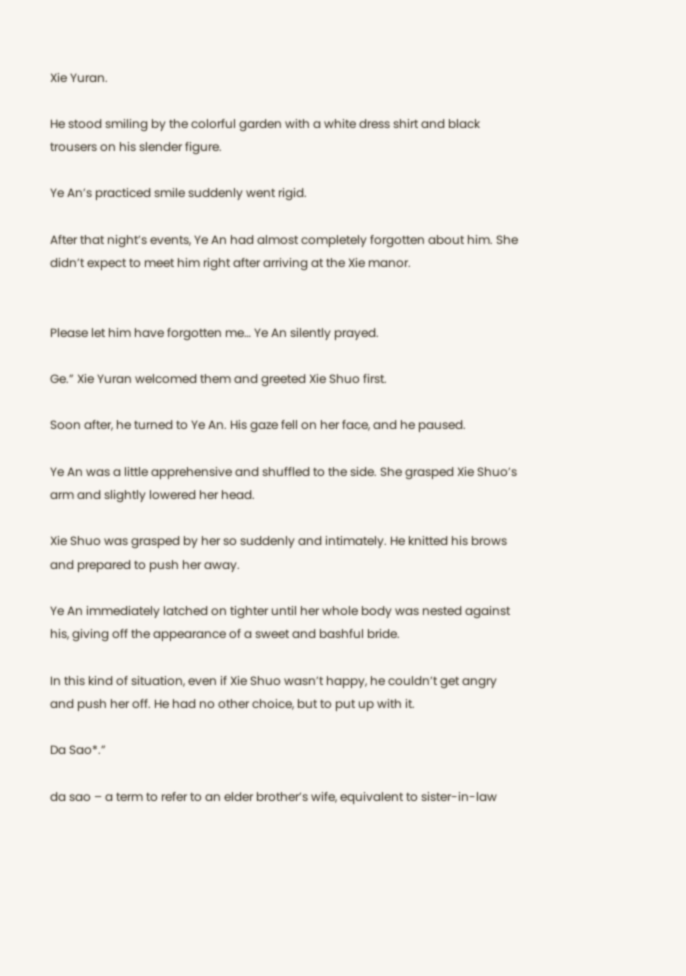Xie Yuran.

He stood smiling by the colorful garden with a white dress shirt and black trousers on his slender figure.

Ye An’s practiced smile suddenly went rigid.

After that night’s events, Ye An had almost completely forgotten about him. She didn’t expect to meet him right after arriving at the Xie manor.


Please let him have forgotten me… Ye An silently prayed.

Ge.” Xie Yuran welcomed them and greeted Xie Shuo first.

Soon after, he turned to Ye An. His gaze fell on her face, and he paused.

Ye An was a little apprehensive and shuffled to the side. She grasped Xie Shuo’s arm and slightly lowered her head.

Xie Shuo was grasped by her so suddenly and intimately. He knitted his brows and prepared to push her away.

Ye An immediately latched on tighter until her whole body was nested against his, giving off the appearance of a sweet and bashful bride.

In this kind of situation, even if Xie Shuo wasn’t happy, he couldn’t get angry and push her off. He had no other choice, but to put up with it.

Da Sao*.”

da sao – a term to refer to an elder brother’s wife, equivalent to sister-in-law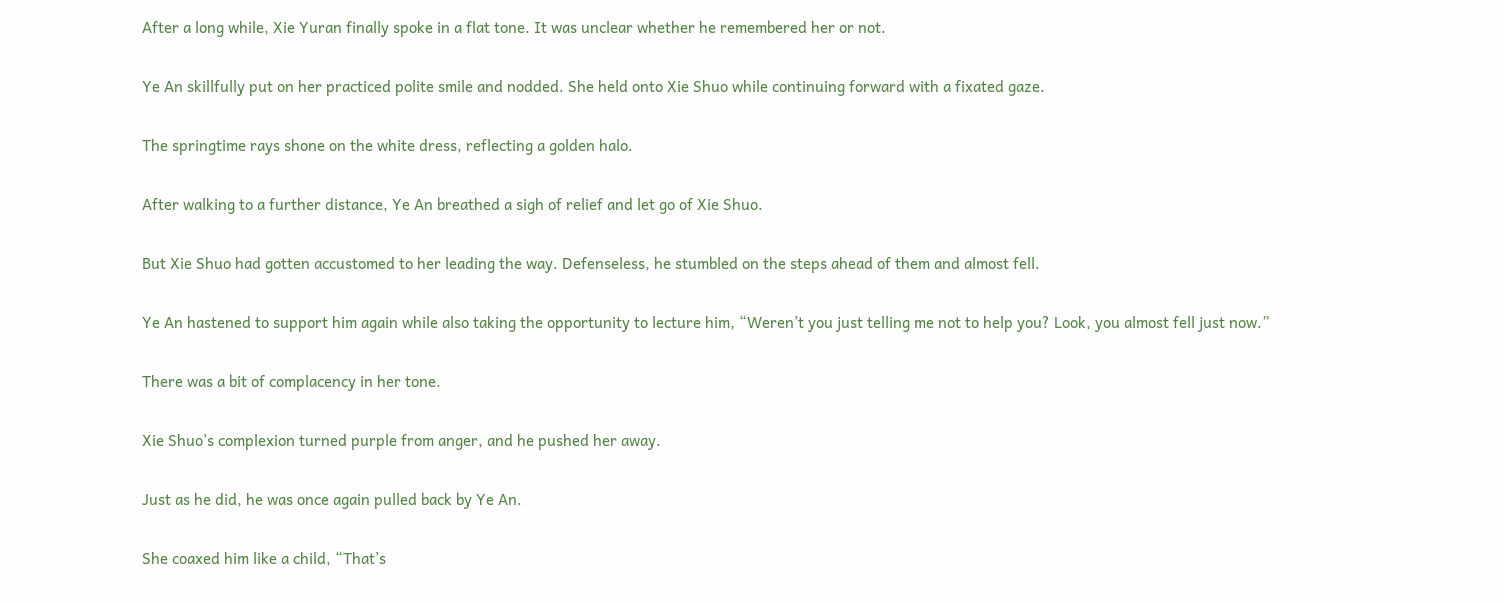After a long while, Xie Yuran finally spoke in a flat tone. It was unclear whether he remembered her or not.

Ye An skillfully put on her practiced polite smile and nodded. She held onto Xie Shuo while continuing forward with a fixated gaze.

The springtime rays shone on the white dress, reflecting a golden halo.

After walking to a further distance, Ye An breathed a sigh of relief and let go of Xie Shuo.

But Xie Shuo had gotten accustomed to her leading the way. Defenseless, he stumbled on the steps ahead of them and almost fell.

Ye An hastened to support him again while also taking the opportunity to lecture him, “Weren’t you just telling me not to help you? Look, you almost fell just now.”

There was a bit of complacency in her tone.

Xie Shuo’s complexion turned purple from anger, and he pushed her away.

Just as he did, he was once again pulled back by Ye An.

She coaxed him like a child, “That’s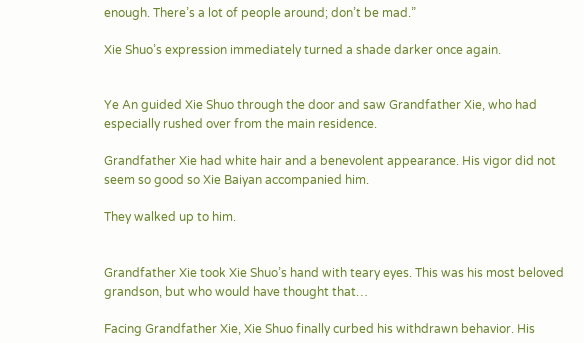enough. There’s a lot of people around; don’t be mad.”

Xie Shuo’s expression immediately turned a shade darker once again.


Ye An guided Xie Shuo through the door and saw Grandfather Xie, who had especially rushed over from the main residence.

Grandfather Xie had white hair and a benevolent appearance. His vigor did not seem so good so Xie Baiyan accompanied him.

They walked up to him.


Grandfather Xie took Xie Shuo’s hand with teary eyes. This was his most beloved grandson, but who would have thought that…

Facing Grandfather Xie, Xie Shuo finally curbed his withdrawn behavior. His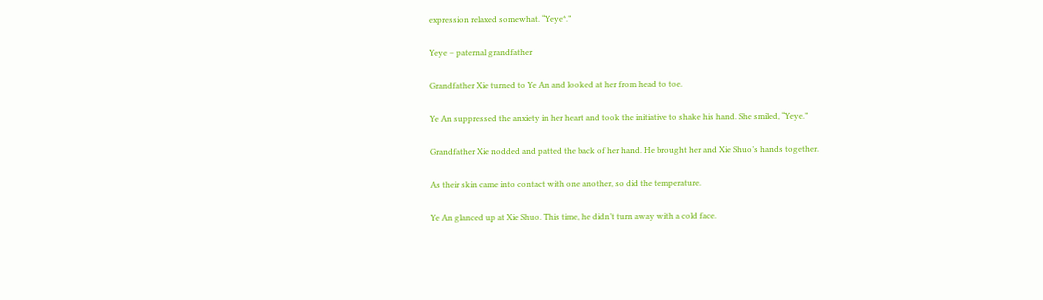expression relaxed somewhat. “Yeye*.”

Yeye – paternal grandfather

Grandfather Xie turned to Ye An and looked at her from head to toe.

Ye An suppressed the anxiety in her heart and took the initiative to shake his hand. She smiled, “Yeye.”

Grandfather Xie nodded and patted the back of her hand. He brought her and Xie Shuo’s hands together.

As their skin came into contact with one another, so did the temperature.

Ye An glanced up at Xie Shuo. This time, he didn’t turn away with a cold face.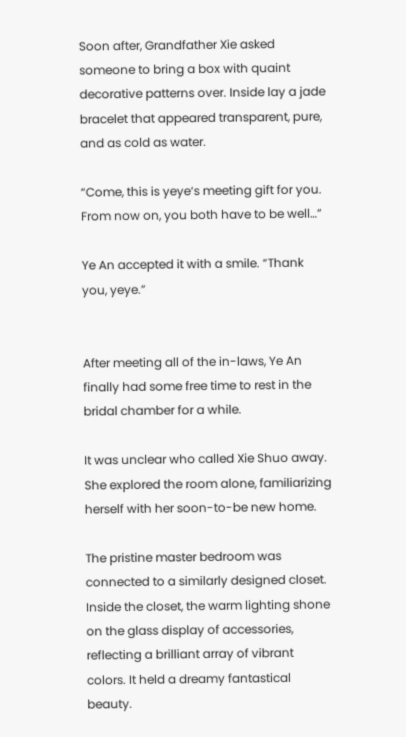Soon after, Grandfather Xie asked someone to bring a box with quaint decorative patterns over. Inside lay a jade bracelet that appeared transparent, pure, and as cold as water.

“Come, this is yeye‘s meeting gift for you. From now on, you both have to be well…”

Ye An accepted it with a smile. “Thank you, yeye.”


After meeting all of the in-laws, Ye An finally had some free time to rest in the bridal chamber for a while.

It was unclear who called Xie Shuo away. She explored the room alone, familiarizing herself with her soon-to-be new home.

The pristine master bedroom was connected to a similarly designed closet. Inside the closet, the warm lighting shone on the glass display of accessories, reflecting a brilliant array of vibrant colors. It held a dreamy fantastical beauty.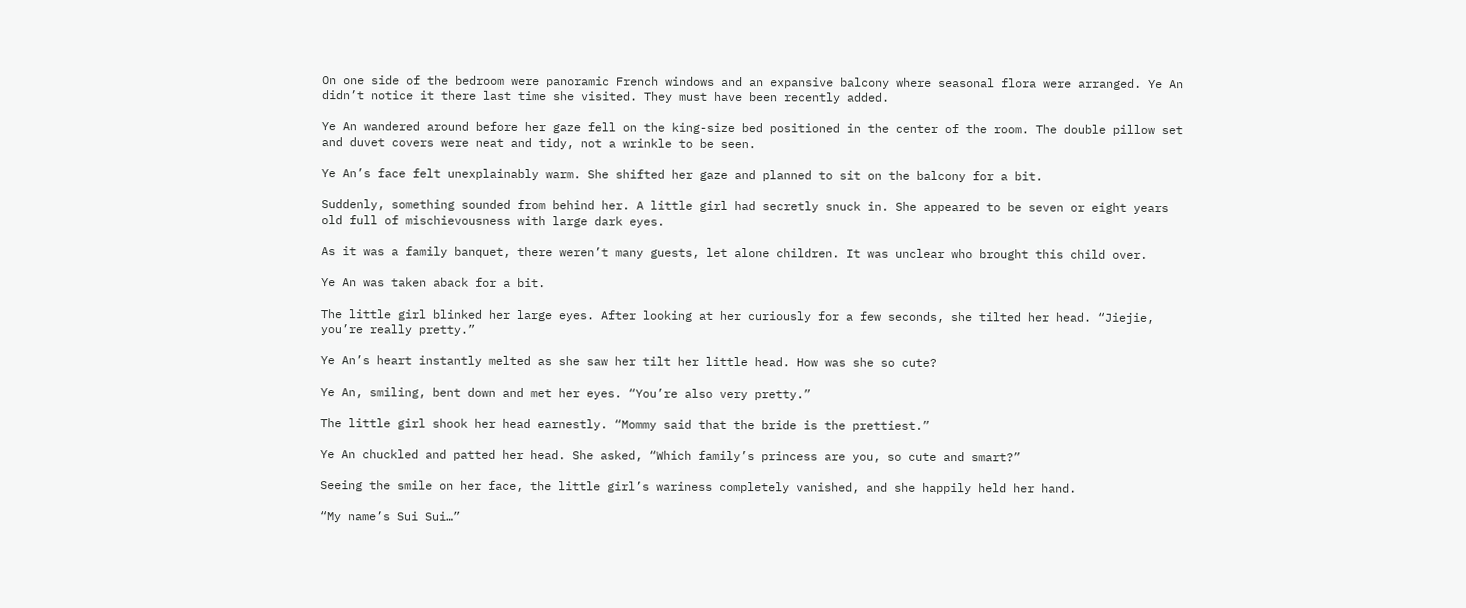On one side of the bedroom were panoramic French windows and an expansive balcony where seasonal flora were arranged. Ye An didn’t notice it there last time she visited. They must have been recently added.

Ye An wandered around before her gaze fell on the king-size bed positioned in the center of the room. The double pillow set and duvet covers were neat and tidy, not a wrinkle to be seen.

Ye An’s face felt unexplainably warm. She shifted her gaze and planned to sit on the balcony for a bit.

Suddenly, something sounded from behind her. A little girl had secretly snuck in. She appeared to be seven or eight years old full of mischievousness with large dark eyes.

As it was a family banquet, there weren’t many guests, let alone children. It was unclear who brought this child over.

Ye An was taken aback for a bit.

The little girl blinked her large eyes. After looking at her curiously for a few seconds, she tilted her head. “Jiejie, you’re really pretty.”

Ye An’s heart instantly melted as she saw her tilt her little head. How was she so cute?

Ye An, smiling, bent down and met her eyes. “You’re also very pretty.”

The little girl shook her head earnestly. “Mommy said that the bride is the prettiest.”

Ye An chuckled and patted her head. She asked, “Which family’s princess are you, so cute and smart?”

Seeing the smile on her face, the little girl’s wariness completely vanished, and she happily held her hand.

“My name’s Sui Sui…”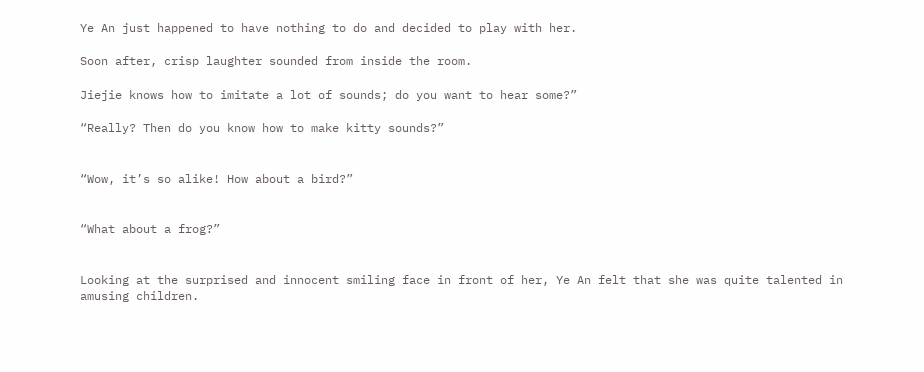Ye An just happened to have nothing to do and decided to play with her.

Soon after, crisp laughter sounded from inside the room.

Jiejie knows how to imitate a lot of sounds; do you want to hear some?”

“Really? Then do you know how to make kitty sounds?”


“Wow, it’s so alike! How about a bird?”


“What about a frog?”


Looking at the surprised and innocent smiling face in front of her, Ye An felt that she was quite talented in amusing children.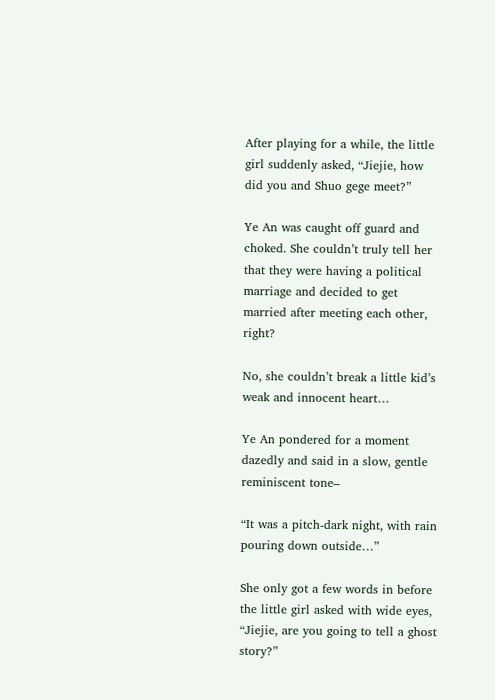After playing for a while, the little girl suddenly asked, “Jiejie, how did you and Shuo gege meet?”

Ye An was caught off guard and choked. She couldn’t truly tell her that they were having a political marriage and decided to get married after meeting each other, right?

No, she couldn’t break a little kid’s weak and innocent heart…

Ye An pondered for a moment dazedly and said in a slow, gentle reminiscent tone–

“It was a pitch-dark night, with rain pouring down outside…”

She only got a few words in before the little girl asked with wide eyes, “Jiejie, are you going to tell a ghost story?”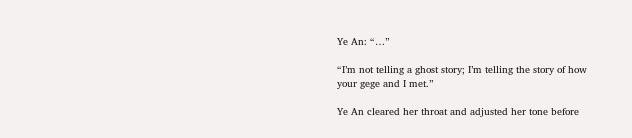Ye An: “…”

“I’m not telling a ghost story; I’m telling the story of how your gege and I met.”

Ye An cleared her throat and adjusted her tone before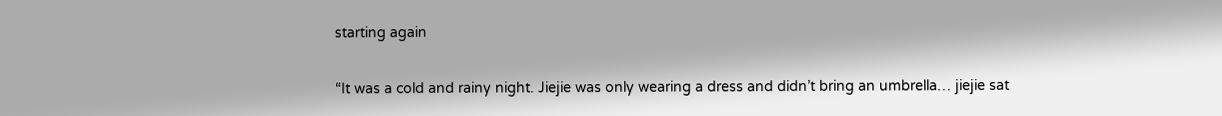starting again

“It was a cold and rainy night. Jiejie was only wearing a dress and didn’t bring an umbrella… jiejie sat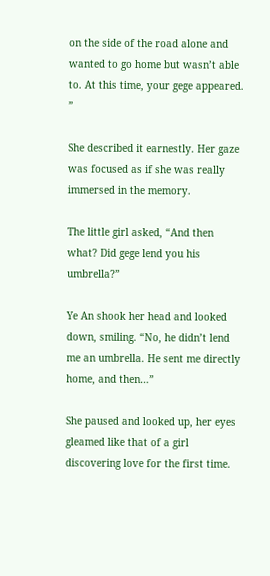on the side of the road alone and wanted to go home but wasn’t able to. At this time, your gege appeared. ”

She described it earnestly. Her gaze was focused as if she was really immersed in the memory.

The little girl asked, “And then what? Did gege lend you his umbrella?”

Ye An shook her head and looked down, smiling. “No, he didn’t lend me an umbrella. He sent me directly home, and then…”

She paused and looked up, her eyes gleamed like that of a girl discovering love for the first time.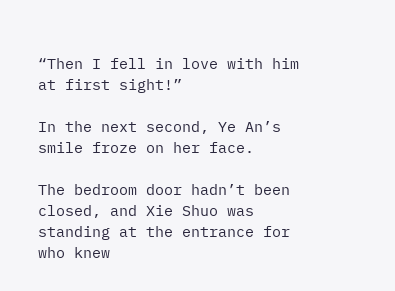“Then I fell in love with him at first sight!”

In the next second, Ye An’s smile froze on her face.

The bedroom door hadn’t been closed, and Xie Shuo was standing at the entrance for who knew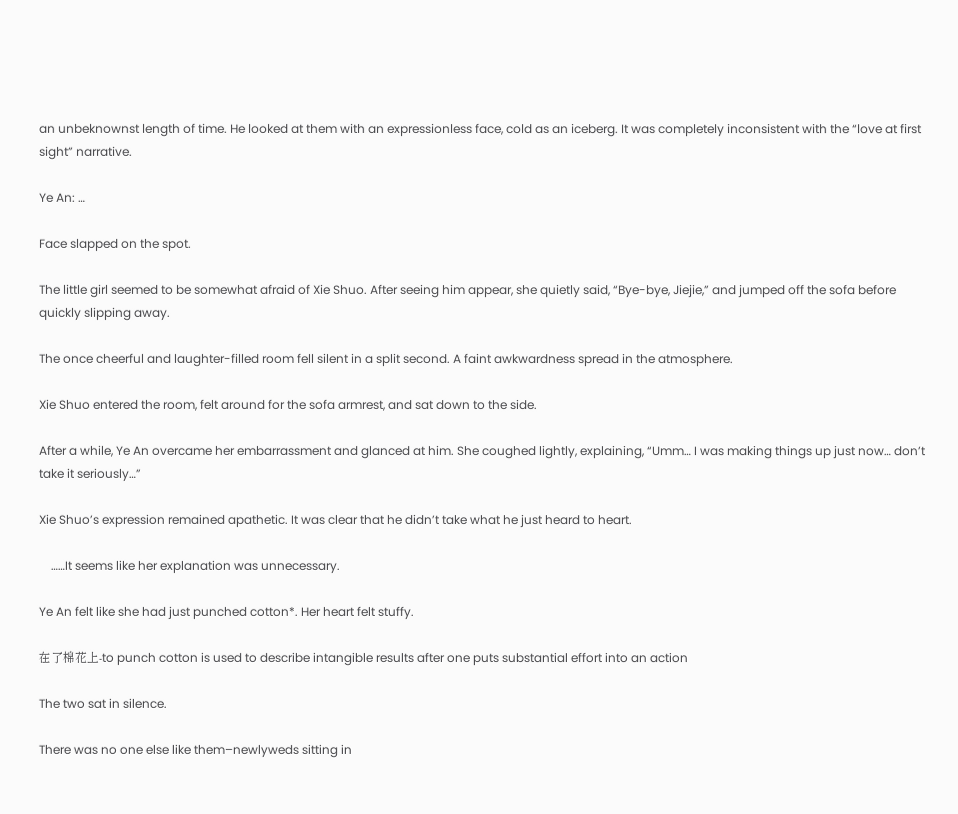an unbeknownst length of time. He looked at them with an expressionless face, cold as an iceberg. It was completely inconsistent with the “love at first sight” narrative.

Ye An: …

Face slapped on the spot.

The little girl seemed to be somewhat afraid of Xie Shuo. After seeing him appear, she quietly said, “Bye-bye, Jiejie,” and jumped off the sofa before quickly slipping away.

The once cheerful and laughter-filled room fell silent in a split second. A faint awkwardness spread in the atmosphere.

Xie Shuo entered the room, felt around for the sofa armrest, and sat down to the side.

After a while, Ye An overcame her embarrassment and glanced at him. She coughed lightly, explaining, “Umm… I was making things up just now… don’t take it seriously…”

Xie Shuo’s expression remained apathetic. It was clear that he didn’t take what he just heard to heart.

    ……It seems like her explanation was unnecessary.

Ye An felt like she had just punched cotton*. Her heart felt stuffy.

在了棉花上-to punch cotton is used to describe intangible results after one puts substantial effort into an action

The two sat in silence.

There was no one else like them–newlyweds sitting in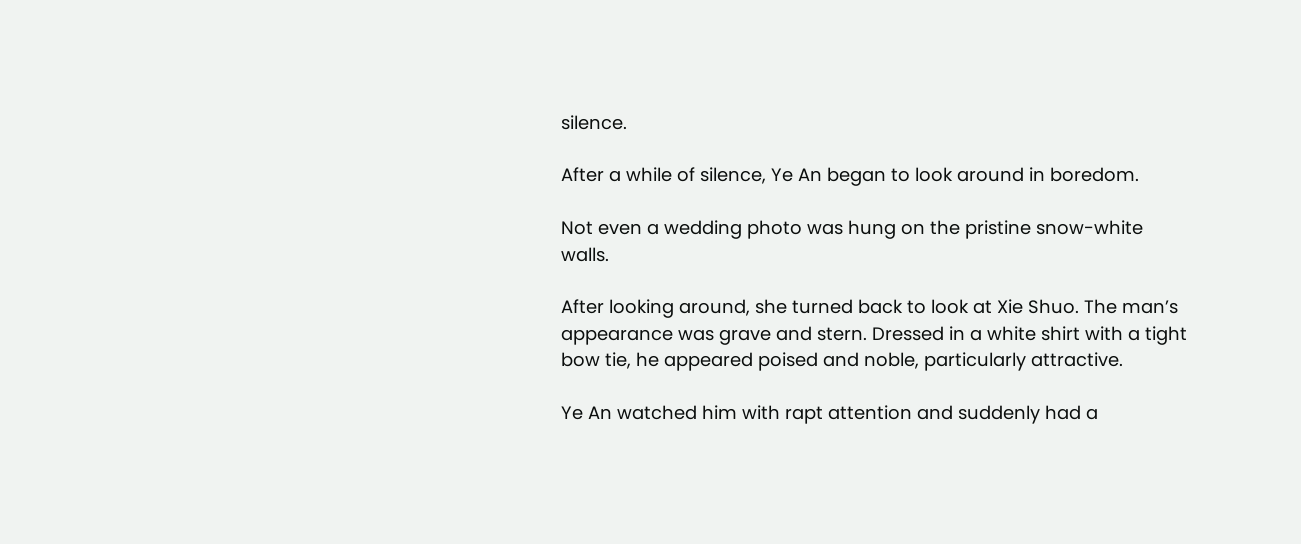silence.

After a while of silence, Ye An began to look around in boredom.

Not even a wedding photo was hung on the pristine snow-white walls.

After looking around, she turned back to look at Xie Shuo. The man’s appearance was grave and stern. Dressed in a white shirt with a tight bow tie, he appeared poised and noble, particularly attractive.

Ye An watched him with rapt attention and suddenly had a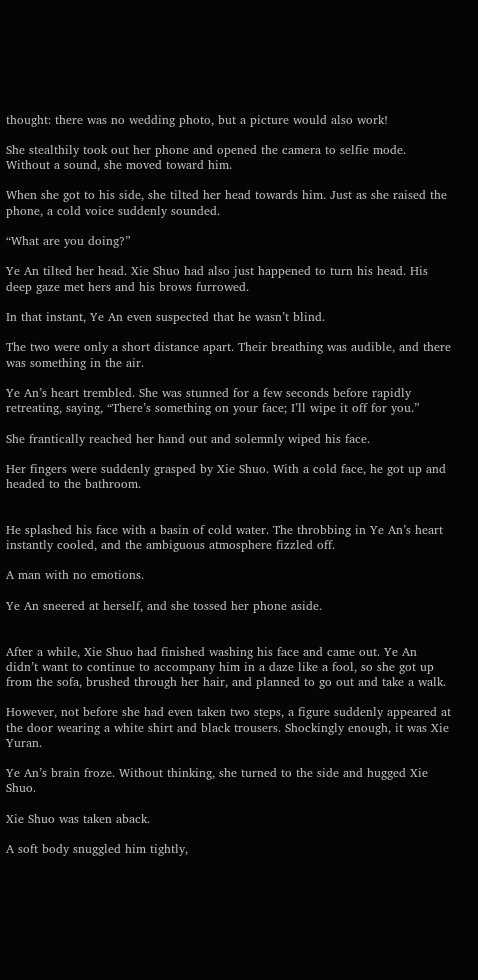thought: there was no wedding photo, but a picture would also work!

She stealthily took out her phone and opened the camera to selfie mode. Without a sound, she moved toward him.

When she got to his side, she tilted her head towards him. Just as she raised the phone, a cold voice suddenly sounded.

“What are you doing?”

Ye An tilted her head. Xie Shuo had also just happened to turn his head. His deep gaze met hers and his brows furrowed.

In that instant, Ye An even suspected that he wasn’t blind.

The two were only a short distance apart. Their breathing was audible, and there was something in the air.

Ye An’s heart trembled. She was stunned for a few seconds before rapidly retreating, saying, “There’s something on your face; I’ll wipe it off for you.”

She frantically reached her hand out and solemnly wiped his face.

Her fingers were suddenly grasped by Xie Shuo. With a cold face, he got up and headed to the bathroom.


He splashed his face with a basin of cold water. The throbbing in Ye An’s heart instantly cooled, and the ambiguous atmosphere fizzled off.

A man with no emotions.

Ye An sneered at herself, and she tossed her phone aside.


After a while, Xie Shuo had finished washing his face and came out. Ye An didn’t want to continue to accompany him in a daze like a fool, so she got up from the sofa, brushed through her hair, and planned to go out and take a walk.

However, not before she had even taken two steps, a figure suddenly appeared at the door wearing a white shirt and black trousers. Shockingly enough, it was Xie Yuran.

Ye An’s brain froze. Without thinking, she turned to the side and hugged Xie Shuo.

Xie Shuo was taken aback.

A soft body snuggled him tightly,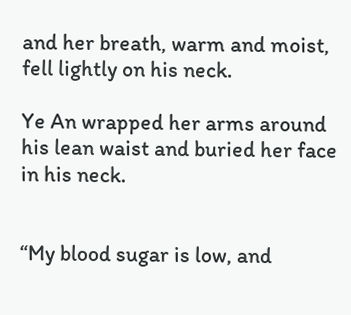and her breath, warm and moist, fell lightly on his neck.

Ye An wrapped her arms around his lean waist and buried her face in his neck.


“My blood sugar is low, and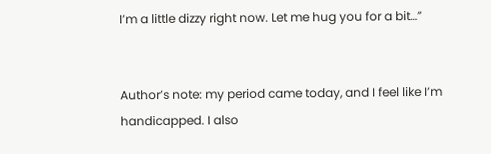I’m a little dizzy right now. Let me hug you for a bit…”


Author’s note: my period came today, and I feel like I’m handicapped. I also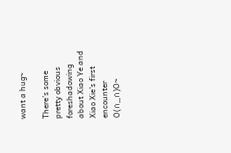want a hug~

There’s some pretty obvious foreshadowing about Xiao Ye and Xiao Xie’s first encounter O(∩_∩)O~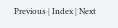Previous | Index | Next